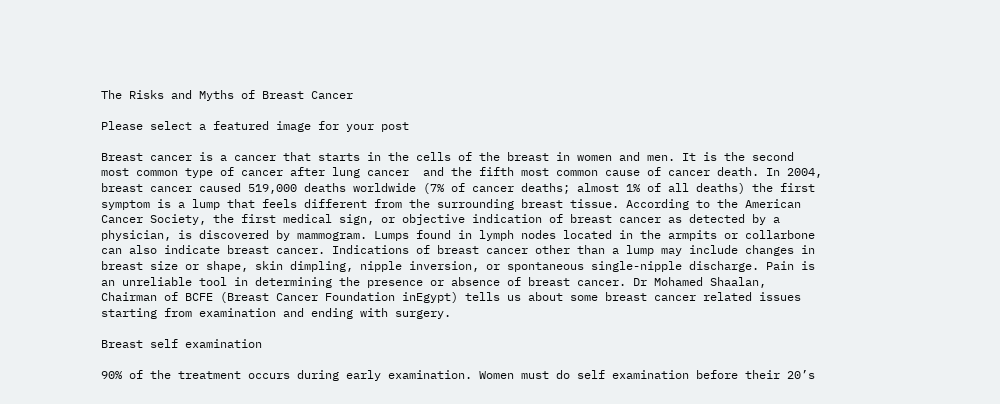The Risks and Myths of Breast Cancer

Please select a featured image for your post

Breast cancer is a cancer that starts in the cells of the breast in women and men. It is the second most common type of cancer after lung cancer  and the fifth most common cause of cancer death. In 2004, breast cancer caused 519,000 deaths worldwide (7% of cancer deaths; almost 1% of all deaths) the first symptom is a lump that feels different from the surrounding breast tissue. According to the American Cancer Society, the first medical sign, or objective indication of breast cancer as detected by a physician, is discovered by mammogram. Lumps found in lymph nodes located in the armpits or collarbone can also indicate breast cancer. Indications of breast cancer other than a lump may include changes in breast size or shape, skin dimpling, nipple inversion, or spontaneous single-nipple discharge. Pain is an unreliable tool in determining the presence or absence of breast cancer. Dr Mohamed Shaalan, Chairman of BCFE (Breast Cancer Foundation inEgypt) tells us about some breast cancer related issues starting from examination and ending with surgery.

Breast self examination

90% of the treatment occurs during early examination. Women must do self examination before their 20’s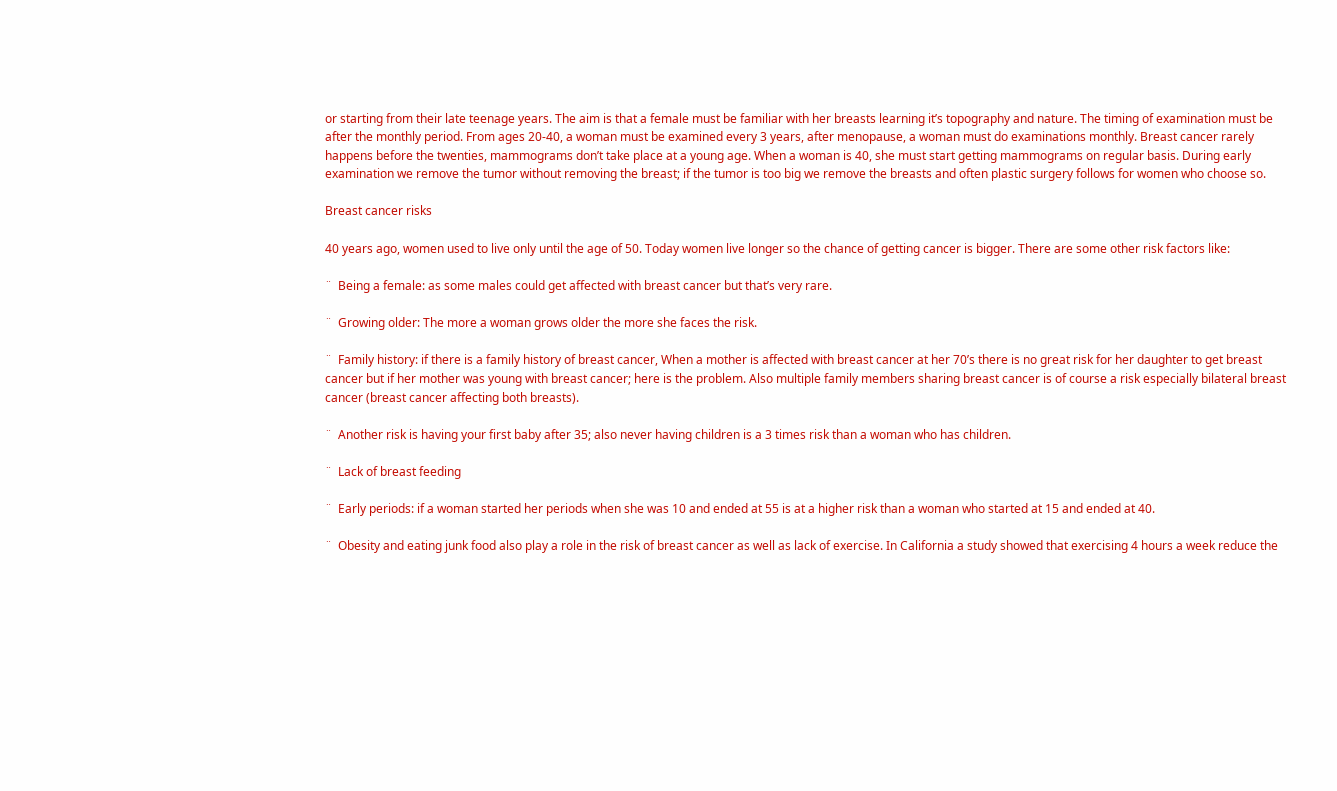or starting from their late teenage years. The aim is that a female must be familiar with her breasts learning it’s topography and nature. The timing of examination must be after the monthly period. From ages 20-40, a woman must be examined every 3 years, after menopause, a woman must do examinations monthly. Breast cancer rarely happens before the twenties, mammograms don’t take place at a young age. When a woman is 40, she must start getting mammograms on regular basis. During early examination we remove the tumor without removing the breast; if the tumor is too big we remove the breasts and often plastic surgery follows for women who choose so.

Breast cancer risks

40 years ago, women used to live only until the age of 50. Today women live longer so the chance of getting cancer is bigger. There are some other risk factors like:

¨  Being a female: as some males could get affected with breast cancer but that’s very rare.

¨  Growing older: The more a woman grows older the more she faces the risk.

¨  Family history: if there is a family history of breast cancer, When a mother is affected with breast cancer at her 70’s there is no great risk for her daughter to get breast cancer but if her mother was young with breast cancer; here is the problem. Also multiple family members sharing breast cancer is of course a risk especially bilateral breast cancer (breast cancer affecting both breasts).

¨  Another risk is having your first baby after 35; also never having children is a 3 times risk than a woman who has children.

¨  Lack of breast feeding

¨  Early periods: if a woman started her periods when she was 10 and ended at 55 is at a higher risk than a woman who started at 15 and ended at 40.

¨  Obesity and eating junk food also play a role in the risk of breast cancer as well as lack of exercise. In California a study showed that exercising 4 hours a week reduce the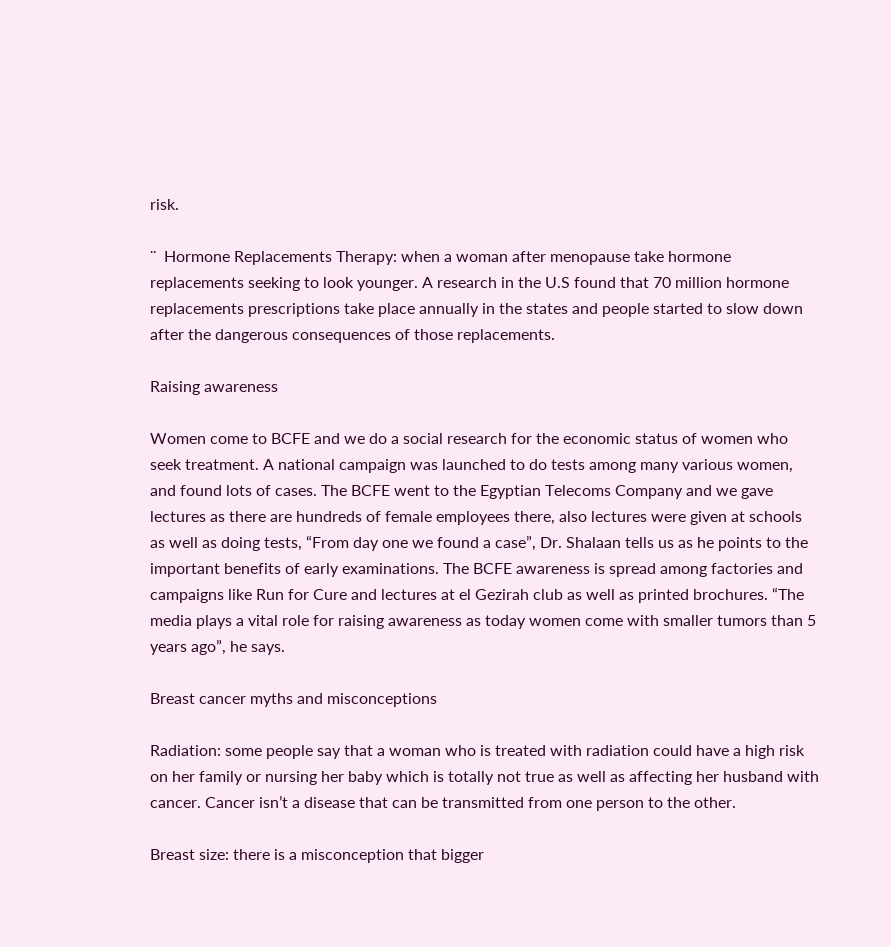risk.

¨  Hormone Replacements Therapy: when a woman after menopause take hormone replacements seeking to look younger. A research in the U.S found that 70 million hormone replacements prescriptions take place annually in the states and people started to slow down after the dangerous consequences of those replacements.

Raising awareness

Women come to BCFE and we do a social research for the economic status of women who seek treatment. A national campaign was launched to do tests among many various women, and found lots of cases. The BCFE went to the Egyptian Telecoms Company and we gave lectures as there are hundreds of female employees there, also lectures were given at schools as well as doing tests, “From day one we found a case”, Dr. Shalaan tells us as he points to the important benefits of early examinations. The BCFE awareness is spread among factories and campaigns like Run for Cure and lectures at el Gezirah club as well as printed brochures. “The media plays a vital role for raising awareness as today women come with smaller tumors than 5 years ago”, he says.

Breast cancer myths and misconceptions

Radiation: some people say that a woman who is treated with radiation could have a high risk on her family or nursing her baby which is totally not true as well as affecting her husband with cancer. Cancer isn’t a disease that can be transmitted from one person to the other.

Breast size: there is a misconception that bigger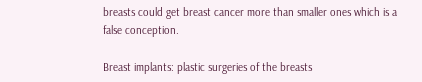breasts could get breast cancer more than smaller ones which is a false conception.

Breast implants: plastic surgeries of the breasts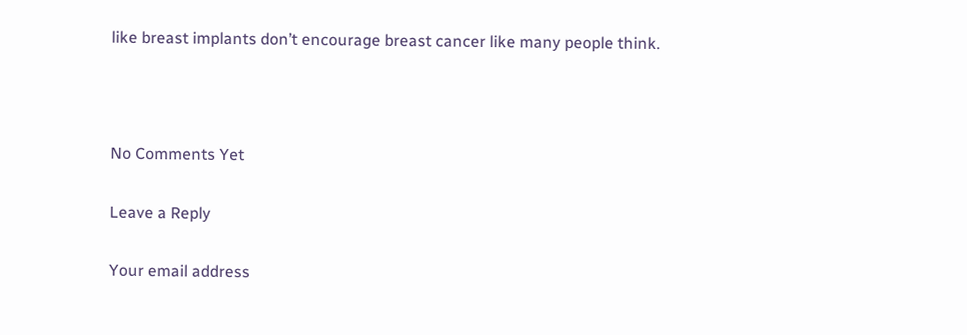like breast implants don’t encourage breast cancer like many people think.



No Comments Yet

Leave a Reply

Your email address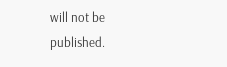will not be published.